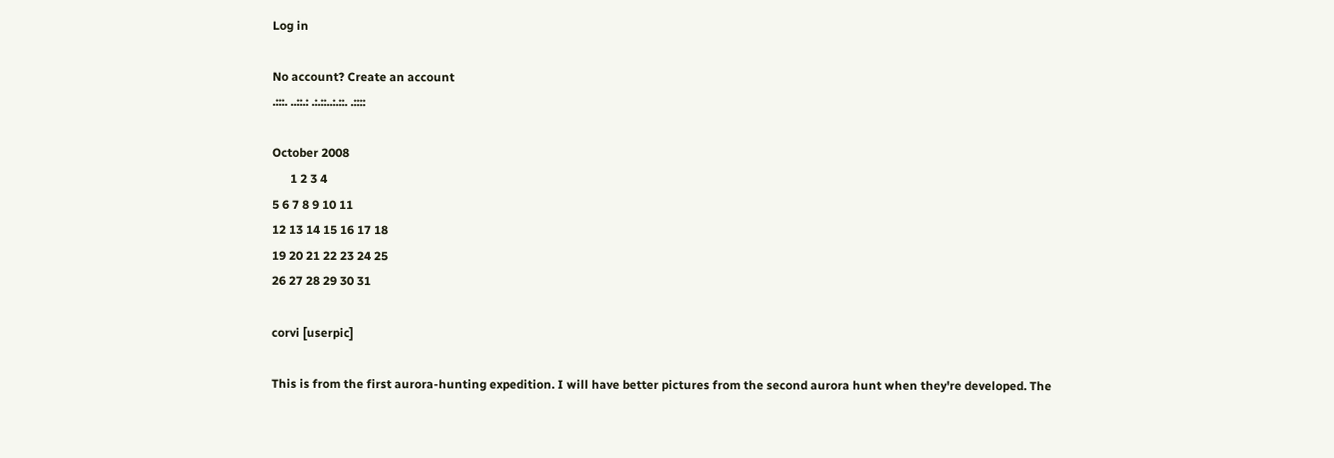Log in

No account? Create an account
.:::. ..::.: .:.::..:.::. .::::

October 2008
      1 2 3 4
5 6 7 8 9 10 11
12 13 14 15 16 17 18
19 20 21 22 23 24 25
26 27 28 29 30 31

corvi [userpic]

This is from the first aurora-hunting expedition. I will have better pictures from the second aurora hunt when they're developed. The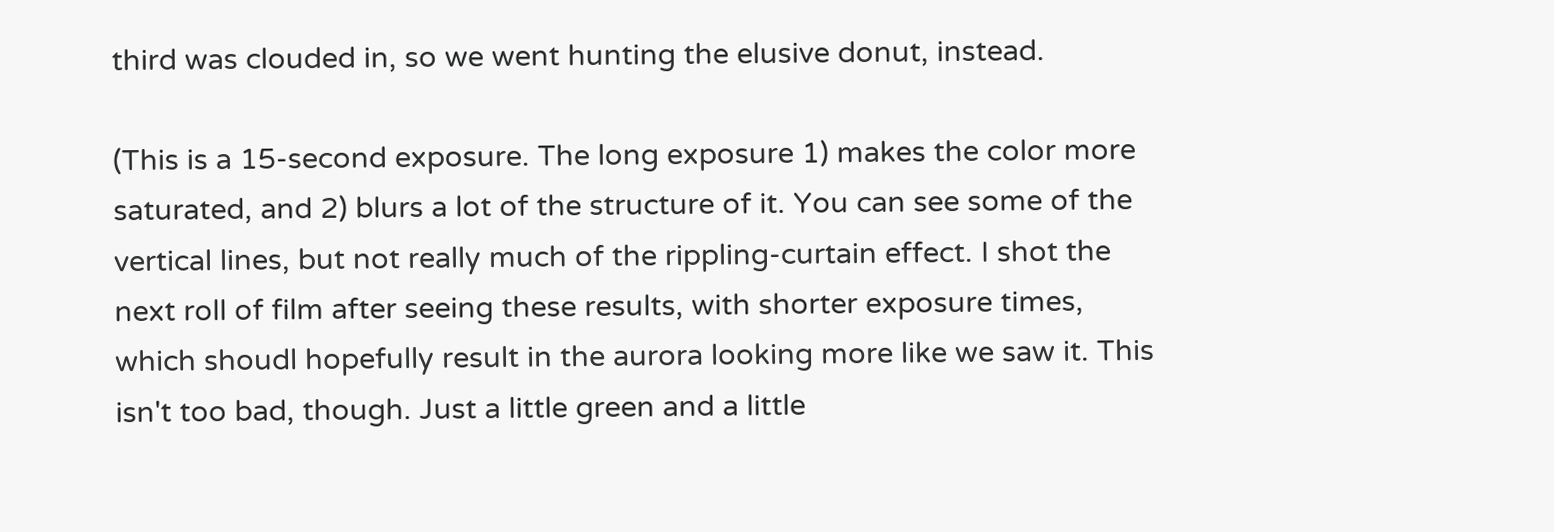third was clouded in, so we went hunting the elusive donut, instead.

(This is a 15-second exposure. The long exposure 1) makes the color more saturated, and 2) blurs a lot of the structure of it. You can see some of the vertical lines, but not really much of the rippling-curtain effect. I shot the next roll of film after seeing these results, with shorter exposure times, which shoudl hopefully result in the aurora looking more like we saw it. This isn't too bad, though. Just a little green and a little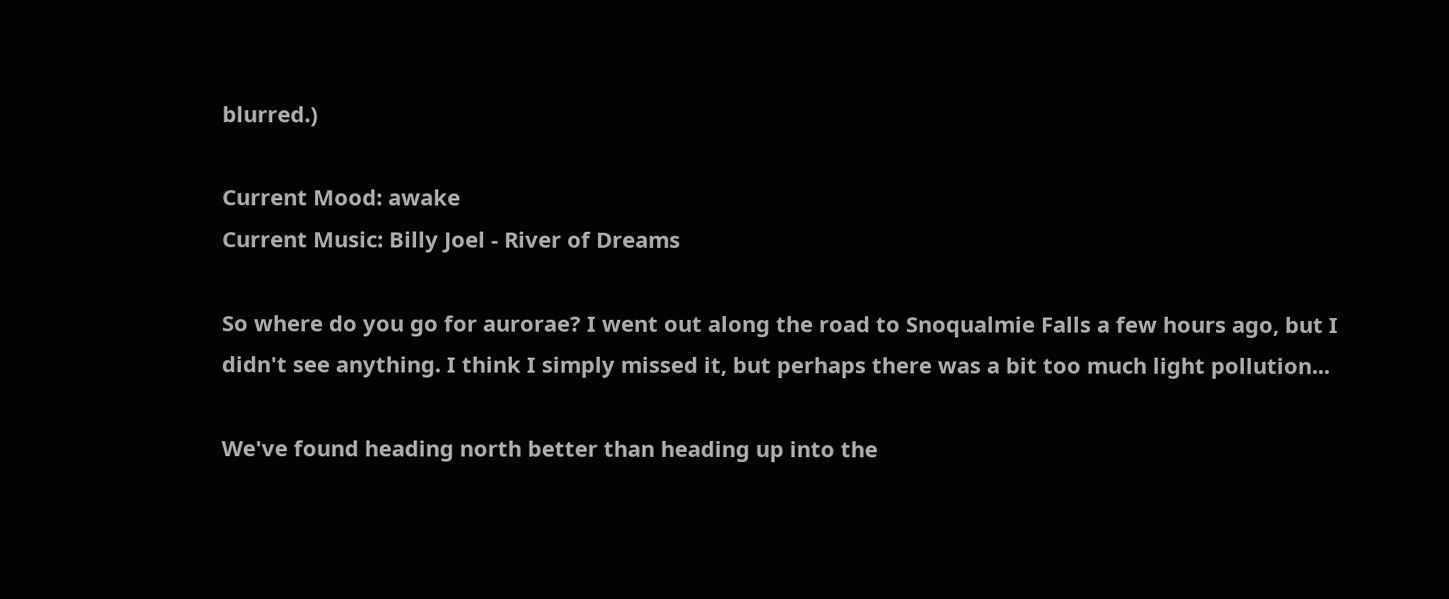blurred.)

Current Mood: awake
Current Music: Billy Joel - River of Dreams

So where do you go for aurorae? I went out along the road to Snoqualmie Falls a few hours ago, but I didn't see anything. I think I simply missed it, but perhaps there was a bit too much light pollution...

We've found heading north better than heading up into the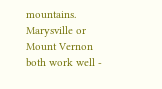mountains. Marysville or Mount Vernon both work well -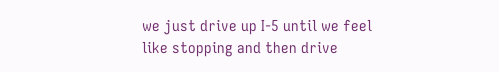we just drive up I-5 until we feel like stopping and then drive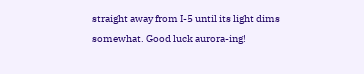straight away from I-5 until its light dims somewhat. Good luck aurora-ing!